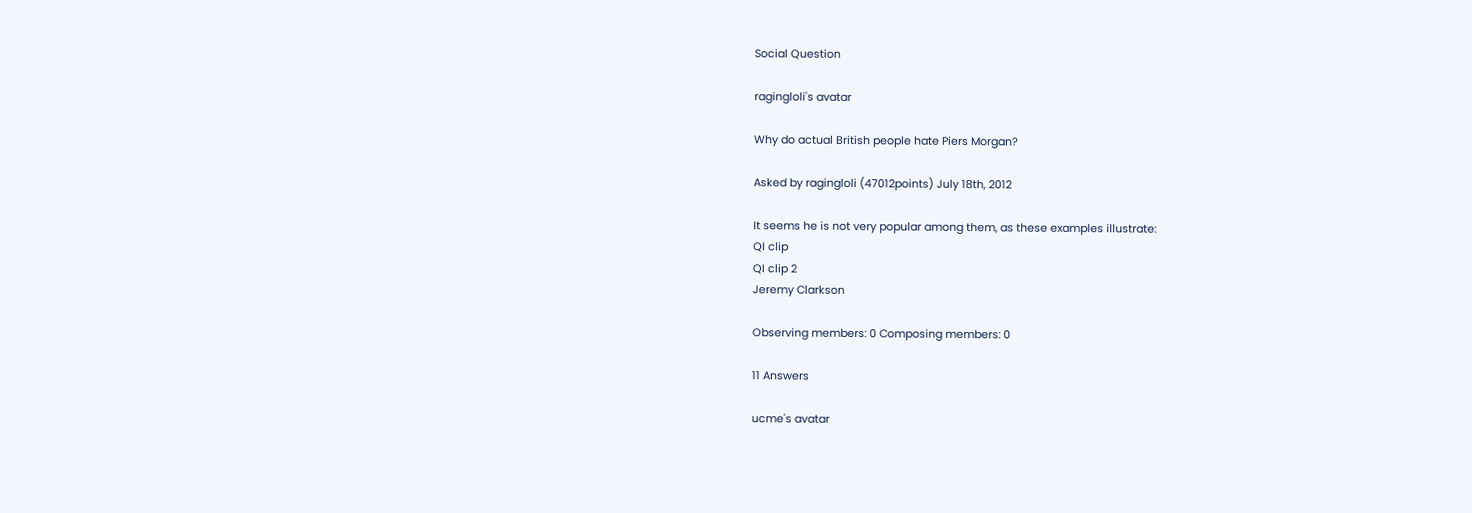Social Question

ragingloli's avatar

Why do actual British people hate Piers Morgan?

Asked by ragingloli (47012points) July 18th, 2012

It seems he is not very popular among them, as these examples illustrate:
QI clip
QI clip 2
Jeremy Clarkson

Observing members: 0 Composing members: 0

11 Answers

ucme's avatar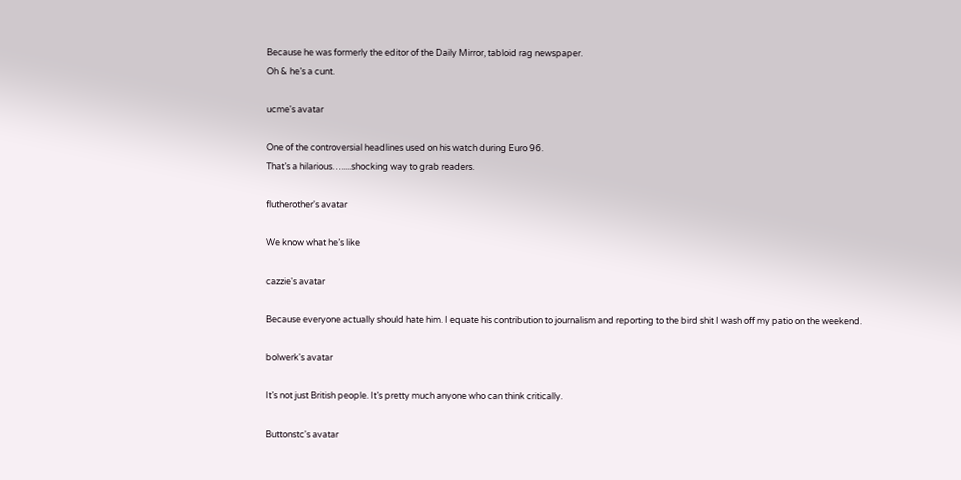Because he was formerly the editor of the Daily Mirror, tabloid rag newspaper.
Oh & he’s a cunt.

ucme's avatar

One of the controversial headlines used on his watch during Euro 96.
That’s a hilarious….....shocking way to grab readers.

flutherother's avatar

We know what he’s like

cazzie's avatar

Because everyone actually should hate him. I equate his contribution to journalism and reporting to the bird shit I wash off my patio on the weekend.

bolwerk's avatar

It’s not just British people. It’s pretty much anyone who can think critically.

Buttonstc's avatar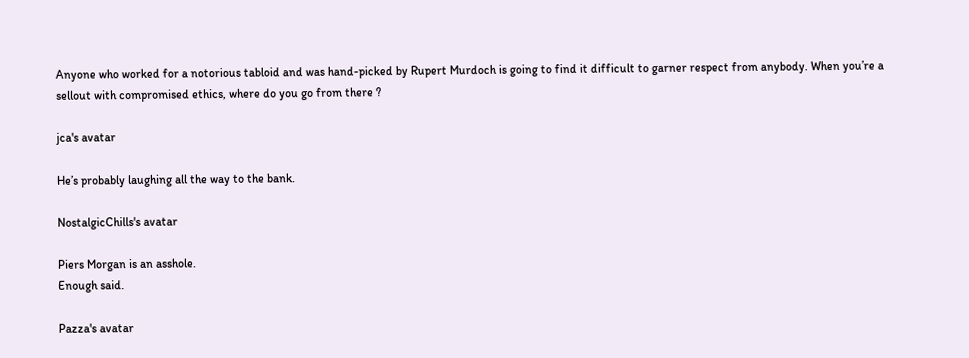Anyone who worked for a notorious tabloid and was hand-picked by Rupert Murdoch is going to find it difficult to garner respect from anybody. When you’re a sellout with compromised ethics, where do you go from there ?

jca's avatar

He’s probably laughing all the way to the bank.

NostalgicChills's avatar

Piers Morgan is an asshole.
Enough said.

Pazza's avatar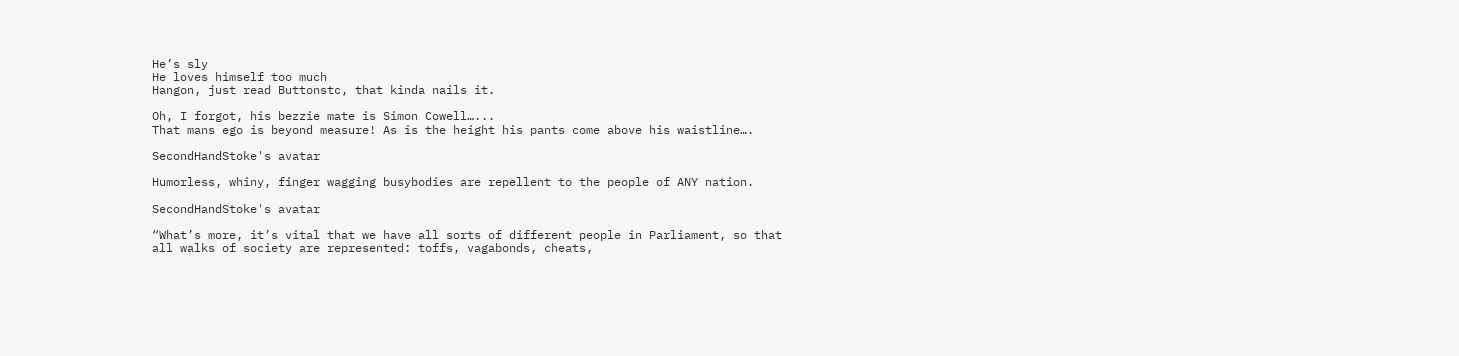He’s sly
He loves himself too much
Hangon, just read Buttonstc, that kinda nails it.

Oh, I forgot, his bezzie mate is Simon Cowell…...
That mans ego is beyond measure! As is the height his pants come above his waistline….

SecondHandStoke's avatar

Humorless, whiny, finger wagging busybodies are repellent to the people of ANY nation.

SecondHandStoke's avatar

“What’s more, it’s vital that we have all sorts of different people in Parliament, so that all walks of society are represented: toffs, vagabonds, cheats,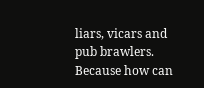liars, vicars and pub brawlers. Because how can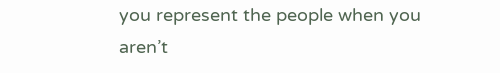you represent the people when you aren’t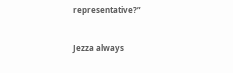representative?”

Jezza always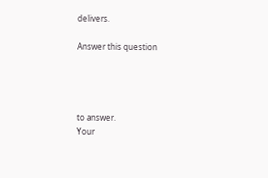delivers.

Answer this question




to answer.
Your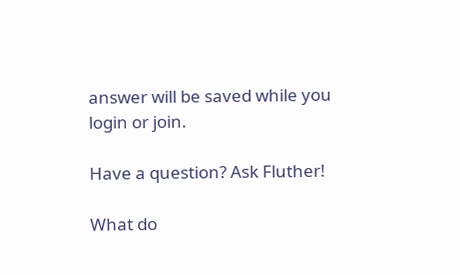answer will be saved while you login or join.

Have a question? Ask Fluther!

What do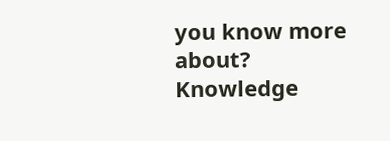you know more about?
Knowledge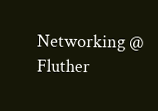Networking @ Fluther